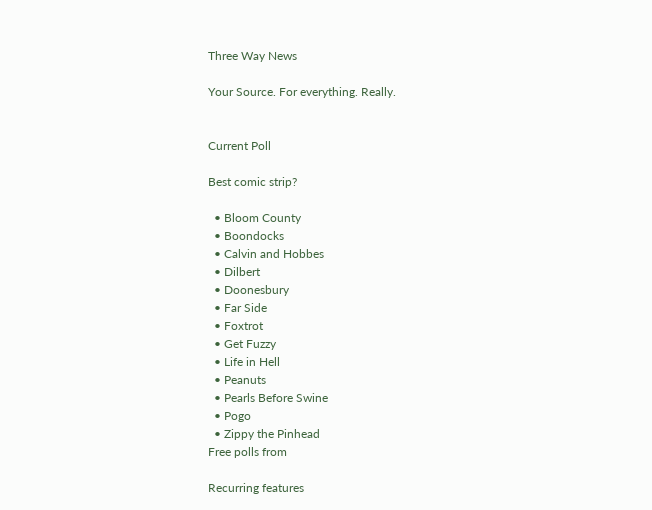Three Way News

Your Source. For everything. Really.


Current Poll

Best comic strip?

  • Bloom County
  • Boondocks
  • Calvin and Hobbes
  • Dilbert
  • Doonesbury
  • Far Side
  • Foxtrot
  • Get Fuzzy
  • Life in Hell
  • Peanuts
  • Pearls Before Swine
  • Pogo
  • Zippy the Pinhead
Free polls from

Recurring features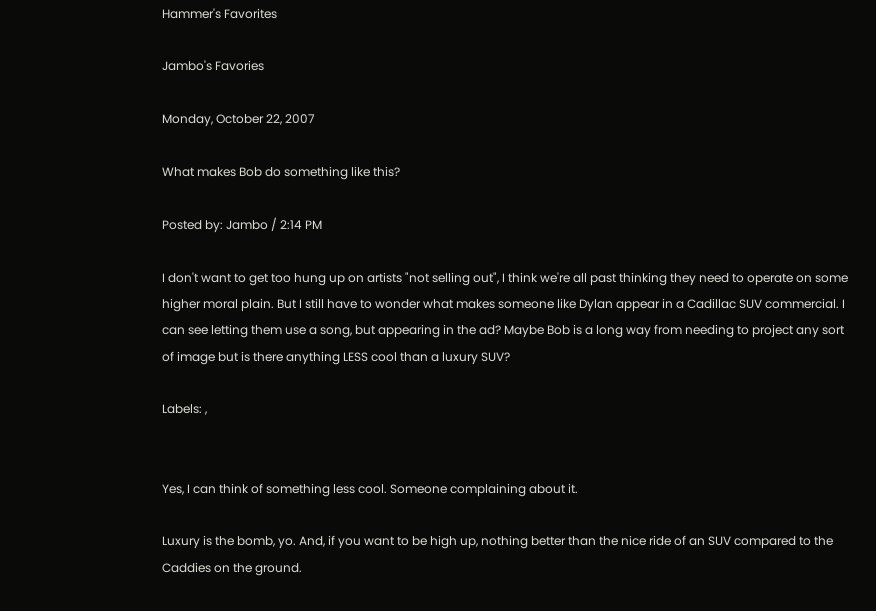Hammer's Favorites

Jambo's Favories

Monday, October 22, 2007

What makes Bob do something like this?

Posted by: Jambo / 2:14 PM

I don't want to get too hung up on artists "not selling out", I think we're all past thinking they need to operate on some higher moral plain. But I still have to wonder what makes someone like Dylan appear in a Cadillac SUV commercial. I can see letting them use a song, but appearing in the ad? Maybe Bob is a long way from needing to project any sort of image but is there anything LESS cool than a luxury SUV?

Labels: ,


Yes, I can think of something less cool. Someone complaining about it.

Luxury is the bomb, yo. And, if you want to be high up, nothing better than the nice ride of an SUV compared to the Caddies on the ground.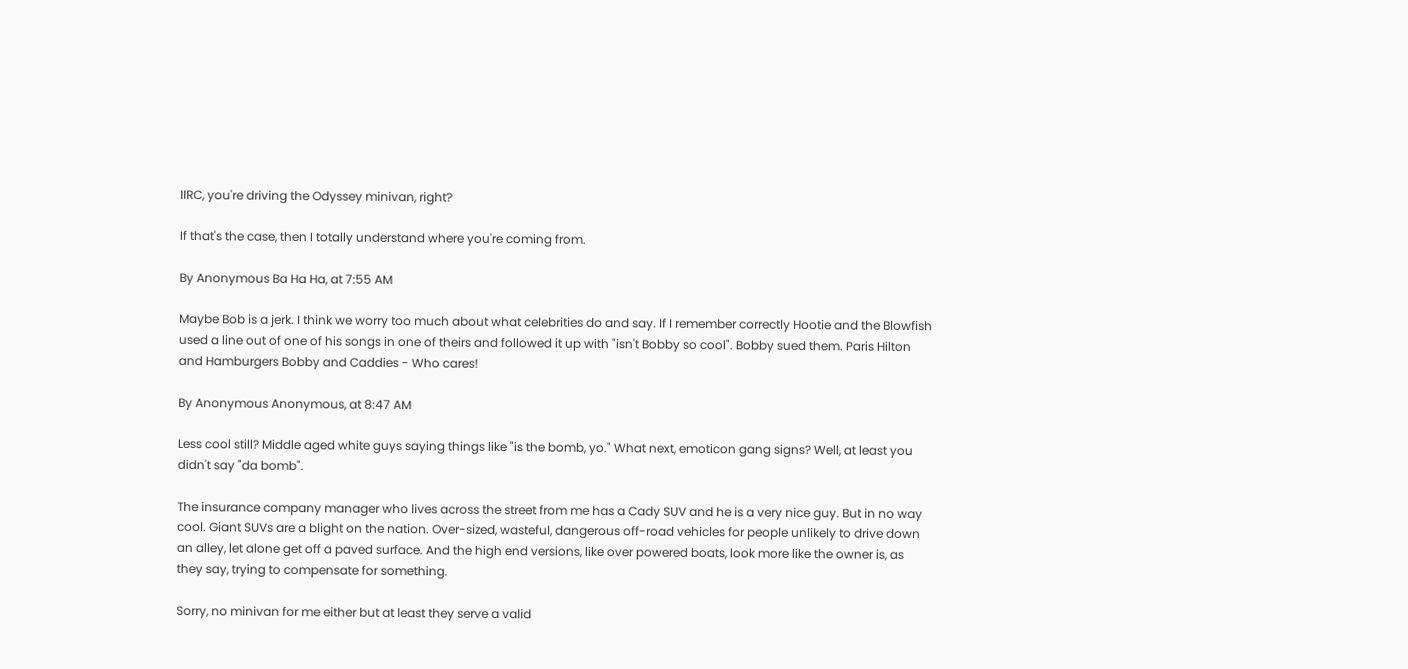IIRC, you're driving the Odyssey minivan, right?

If that's the case, then I totally understand where you're coming from.

By Anonymous Ba Ha Ha, at 7:55 AM

Maybe Bob is a jerk. I think we worry too much about what celebrities do and say. If I remember correctly Hootie and the Blowfish used a line out of one of his songs in one of theirs and followed it up with "isn't Bobby so cool". Bobby sued them. Paris Hilton and Hamburgers Bobby and Caddies - Who cares!

By Anonymous Anonymous, at 8:47 AM

Less cool still? Middle aged white guys saying things like "is the bomb, yo." What next, emoticon gang signs? Well, at least you didn't say "da bomb".

The insurance company manager who lives across the street from me has a Cady SUV and he is a very nice guy. But in no way cool. Giant SUVs are a blight on the nation. Over-sized, wasteful, dangerous off-road vehicles for people unlikely to drive down an alley, let alone get off a paved surface. And the high end versions, like over powered boats, look more like the owner is, as they say, trying to compensate for something.

Sorry, no minivan for me either but at least they serve a valid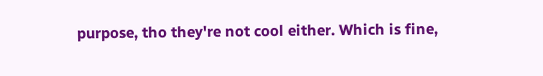purpose, tho they're not cool either. Which is fine,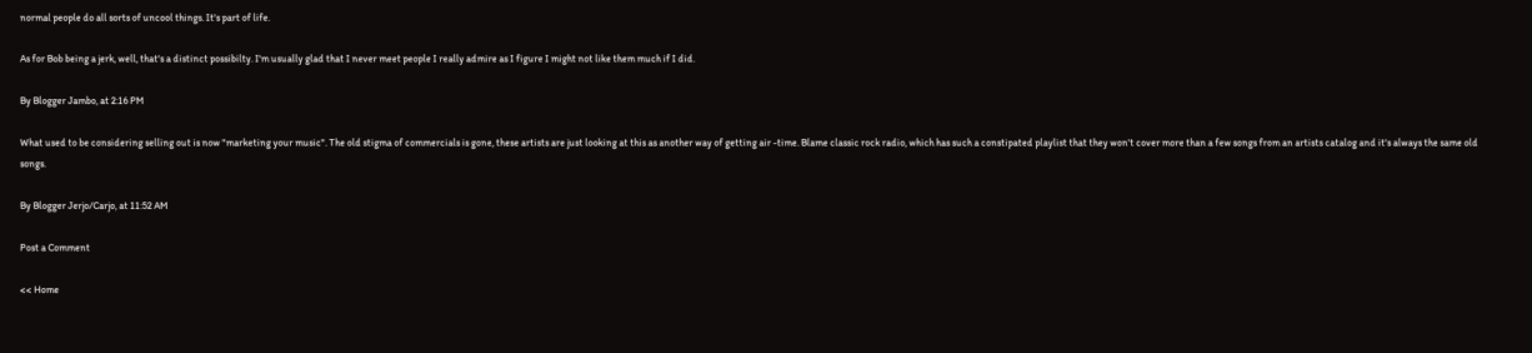normal people do all sorts of uncool things. It's part of life.

As for Bob being a jerk, well, that's a distinct possibilty. I'm usually glad that I never meet people I really admire as I figure I might not like them much if I did.

By Blogger Jambo, at 2:16 PM

What used to be considering selling out is now "marketing your music". The old stigma of commercials is gone, these artists are just looking at this as another way of getting air -time. Blame classic rock radio, which has such a constipated playlist that they won't cover more than a few songs from an artists catalog and it's always the same old songs.

By Blogger Jerjo/Carjo, at 11:52 AM

Post a Comment

<< Home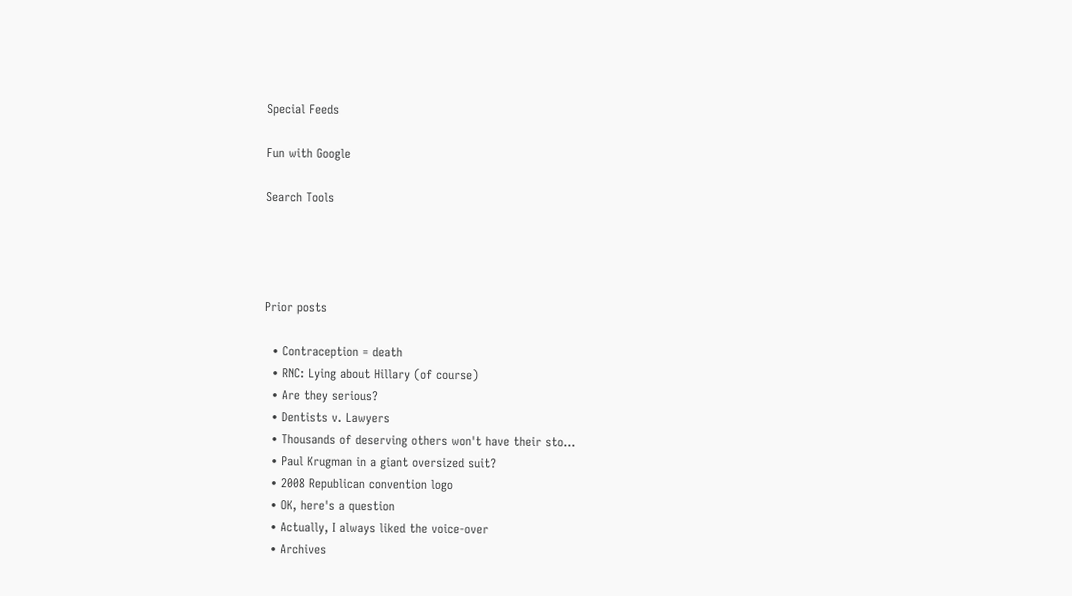Special Feeds

Fun with Google

Search Tools




Prior posts

  • Contraception = death
  • RNC: Lying about Hillary (of course)
  • Are they serious?
  • Dentists v. Lawyers
  • Thousands of deserving others won't have their sto...
  • Paul Krugman in a giant oversized suit?
  • 2008 Republican convention logo
  • OK, here's a question
  • Actually, I always liked the voice-over
  • Archives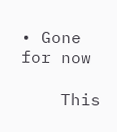• Gone for now

    This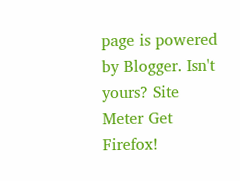page is powered by Blogger. Isn't yours? Site Meter Get Firefox!